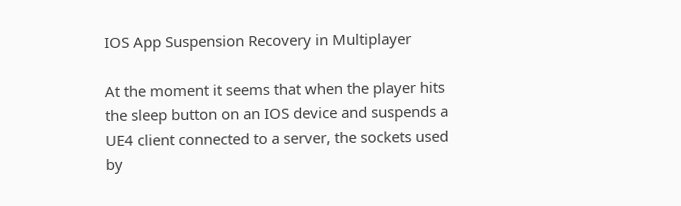IOS App Suspension Recovery in Multiplayer

At the moment it seems that when the player hits the sleep button on an IOS device and suspends a UE4 client connected to a server, the sockets used by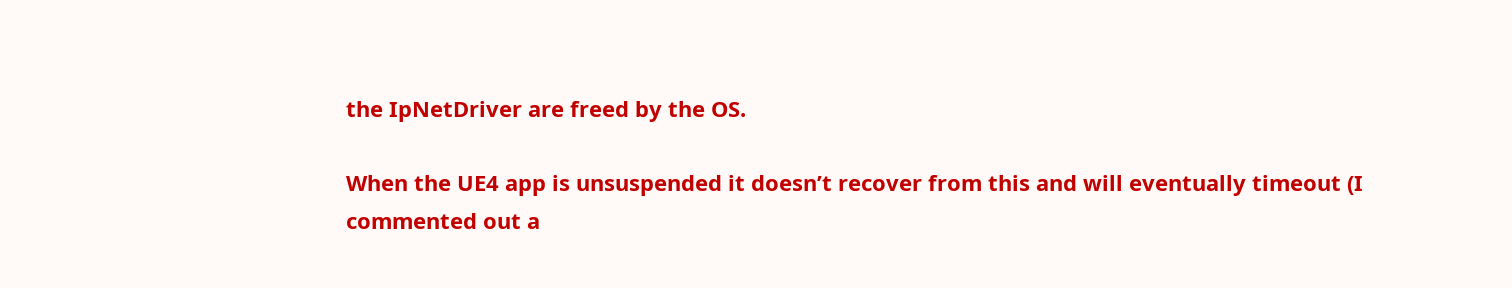the IpNetDriver are freed by the OS.

When the UE4 app is unsuspended it doesn’t recover from this and will eventually timeout (I commented out a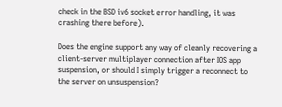check in the BSD iv6 socket error handling, it was crashing there before).

Does the engine support any way of cleanly recovering a client-server multiplayer connection after IOS app suspension, or should I simply trigger a reconnect to the server on unsuspension?